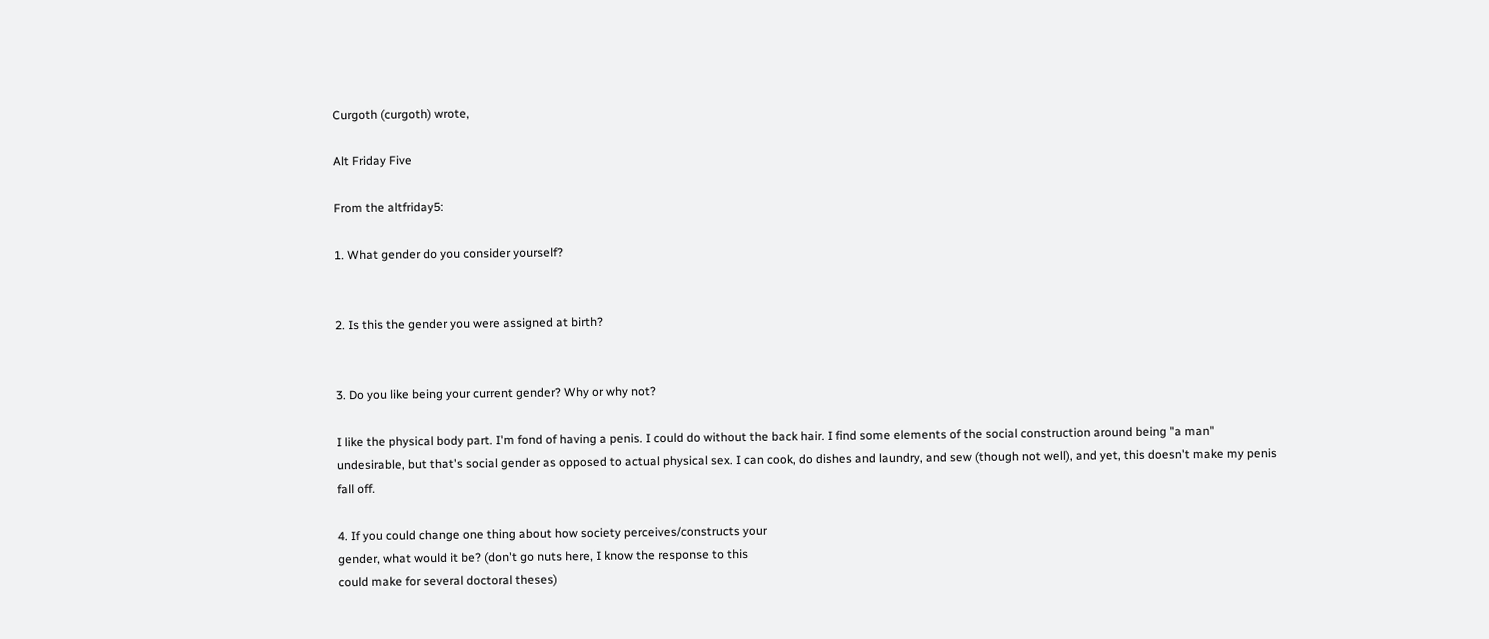Curgoth (curgoth) wrote,

Alt Friday Five

From the altfriday5:

1. What gender do you consider yourself?


2. Is this the gender you were assigned at birth?


3. Do you like being your current gender? Why or why not?

I like the physical body part. I'm fond of having a penis. I could do without the back hair. I find some elements of the social construction around being "a man" undesirable, but that's social gender as opposed to actual physical sex. I can cook, do dishes and laundry, and sew (though not well), and yet, this doesn't make my penis fall off.

4. If you could change one thing about how society perceives/constructs your
gender, what would it be? (don't go nuts here, I know the response to this
could make for several doctoral theses)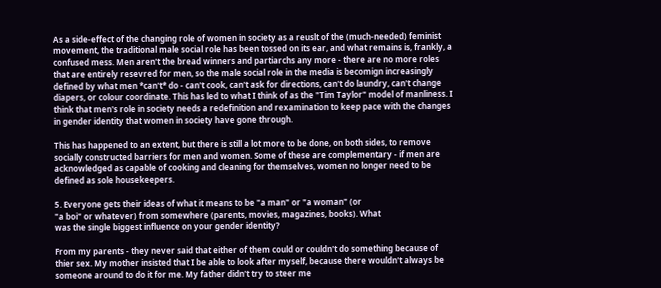As a side-effect of the changing role of women in society as a reuslt of the (much-needed) feminist movement, the traditional male social role has been tossed on its ear, and what remains is, frankly, a confused mess. Men aren't the bread winners and partiarchs any more - there are no more roles that are entirely resevred for men, so the male social role in the media is becomign increasingly defined by what men *can't* do - can't cook, can't ask for directions, can't do laundry, can't change diapers, or colour coordinate. This has led to what I think of as the "Tim Taylor" model of manliness. I think that men's role in society needs a redefinition and rexamination to keep pace with the changes in gender identity that women in society have gone through.

This has happened to an extent, but there is still a lot more to be done, on both sides, to remove socially constructed barriers for men and women. Some of these are complementary - if men are acknowledged as capable of cooking and cleaning for themselves, women no longer need to be defined as sole housekeepers.

5. Everyone gets their ideas of what it means to be "a man" or "a woman" (or
"a boi" or whatever) from somewhere (parents, movies, magazines, books). What
was the single biggest influence on your gender identity?

From my parents - they never said that either of them could or couldn't do something because of thier sex. My mother insisted that I be able to look after myself, because there wouldn't always be someone around to do it for me. My father didn't try to steer me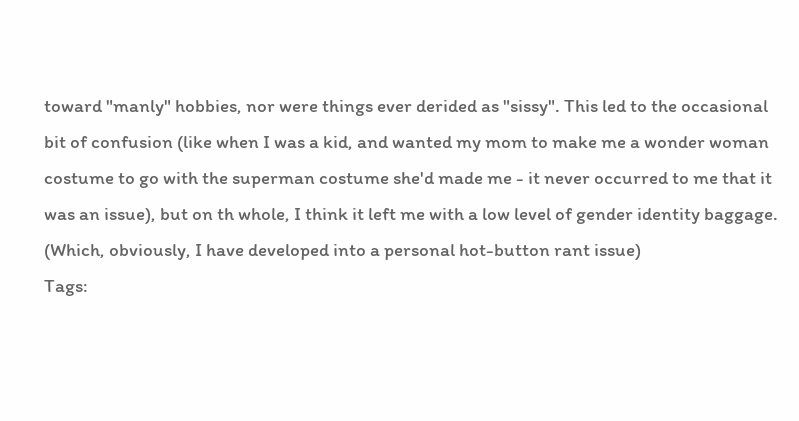toward "manly" hobbies, nor were things ever derided as "sissy". This led to the occasional bit of confusion (like when I was a kid, and wanted my mom to make me a wonder woman costume to go with the superman costume she'd made me - it never occurred to me that it was an issue), but on th whole, I think it left me with a low level of gender identity baggage. (Which, obviously, I have developed into a personal hot-button rant issue)
Tags: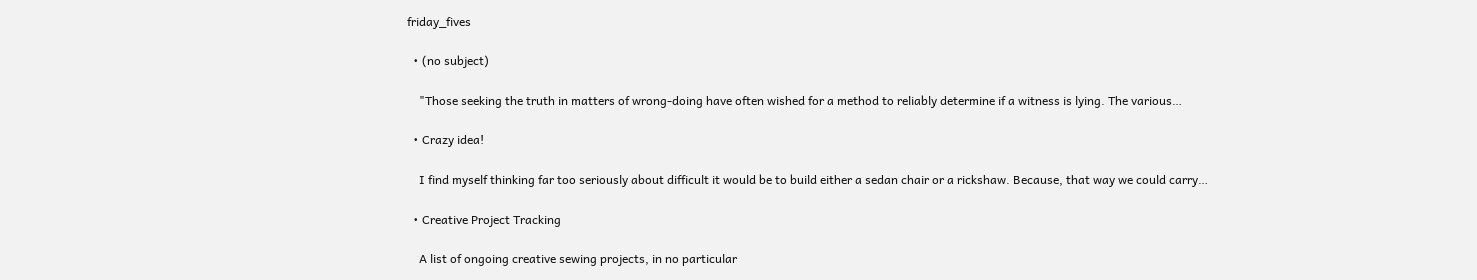friday_fives

  • (no subject)

    "Those seeking the truth in matters of wrong-doing have often wished for a method to reliably determine if a witness is lying. The various…

  • Crazy idea!

    I find myself thinking far too seriously about difficult it would be to build either a sedan chair or a rickshaw. Because, that way we could carry…

  • Creative Project Tracking

    A list of ongoing creative sewing projects, in no particular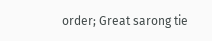order; Great sarong tie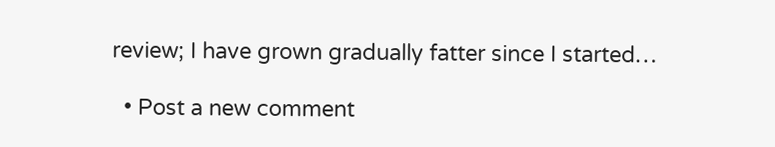review; I have grown gradually fatter since I started…

  • Post a new comment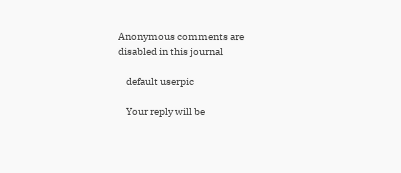Anonymous comments are disabled in this journal

    default userpic

    Your reply will be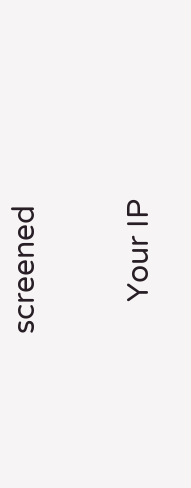screened

    Your IP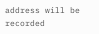address will be recorded